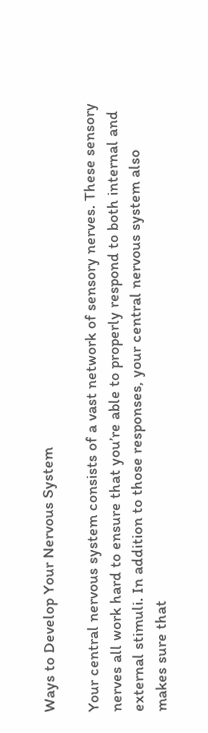Ways to Develop Your Nervous System

Your central nervous system consists of a vast network of sensory nerves. These sensory nerves all work hard to ensure that you’re able to properly respond to both internal and external stimuli. In addition to those responses, your central nervous system also makes sure that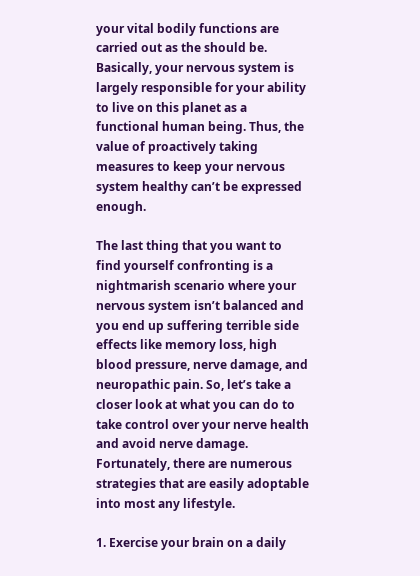your vital bodily functions are carried out as the should be. Basically, your nervous system is largely responsible for your ability to live on this planet as a functional human being. Thus, the value of proactively taking measures to keep your nervous system healthy can’t be expressed enough.

The last thing that you want to find yourself confronting is a nightmarish scenario where your nervous system isn’t balanced and you end up suffering terrible side effects like memory loss, high blood pressure, nerve damage, and neuropathic pain. So, let’s take a closer look at what you can do to take control over your nerve health and avoid nerve damage. Fortunately, there are numerous strategies that are easily adoptable into most any lifestyle.

1. Exercise your brain on a daily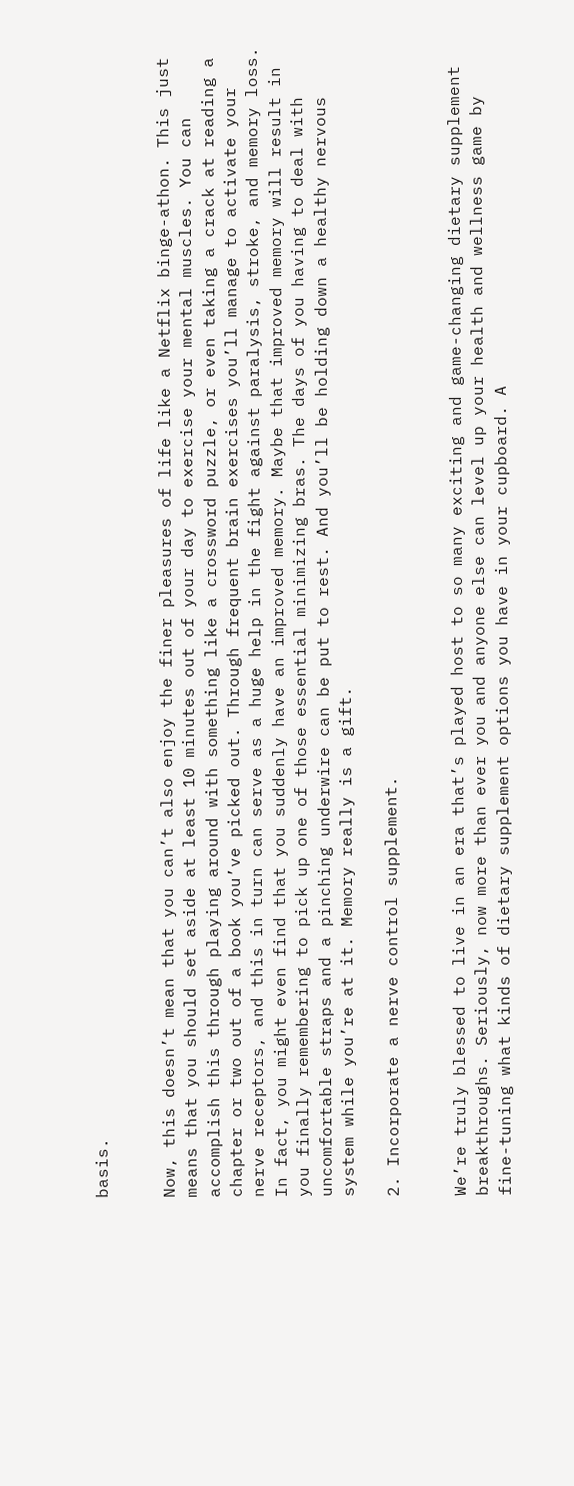basis.


Now, this doesn’t mean that you can’t also enjoy the finer pleasures of life like a Netflix binge-athon. This just means that you should set aside at least 10 minutes out of your day to exercise your mental muscles. You can accomplish this through playing around with something like a crossword puzzle, or even taking a crack at reading a chapter or two out of a book you’ve picked out. Through frequent brain exercises you’ll manage to activate your nerve receptors, and this in turn can serve as a huge help in the fight against paralysis, stroke, and memory loss. In fact, you might even find that you suddenly have an improved memory. Maybe that improved memory will result in you finally remembering to pick up one of those essential minimizing bras. The days of you having to deal with uncomfortable straps and a pinching underwire can be put to rest. And you’ll be holding down a healthy nervous system while you’re at it. Memory really is a gift.

2. Incorporate a nerve control supplement.


We’re truly blessed to live in an era that’s played host to so many exciting and game-changing dietary supplement breakthroughs. Seriously, now more than ever you and anyone else can level up your health and wellness game by fine-tuning what kinds of dietary supplement options you have in your cupboard. A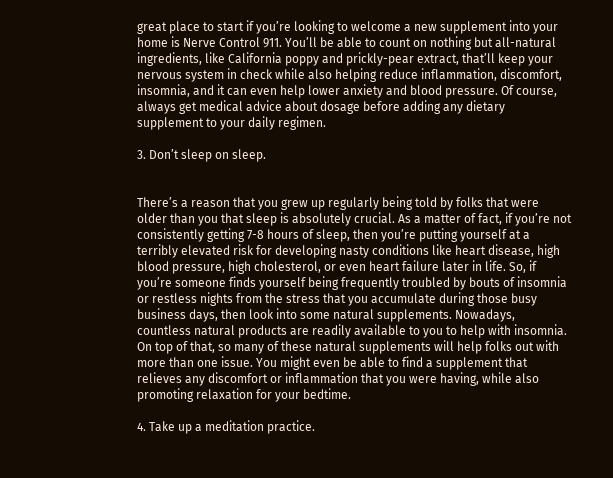great place to start if you’re looking to welcome a new supplement into your home is Nerve Control 911. You’ll be able to count on nothing but all-natural ingredients, like California poppy and prickly-pear extract, that’ll keep your nervous system in check while also helping reduce inflammation, discomfort, insomnia, and it can even help lower anxiety and blood pressure. Of course, always get medical advice about dosage before adding any dietary supplement to your daily regimen.

3. Don’t sleep on sleep.


There’s a reason that you grew up regularly being told by folks that were older than you that sleep is absolutely crucial. As a matter of fact, if you’re not consistently getting 7-8 hours of sleep, then you’re putting yourself at a terribly elevated risk for developing nasty conditions like heart disease, high blood pressure, high cholesterol, or even heart failure later in life. So, if you’re someone finds yourself being frequently troubled by bouts of insomnia or restless nights from the stress that you accumulate during those busy business days, then look into some natural supplements. Nowadays, countless natural products are readily available to you to help with insomnia. On top of that, so many of these natural supplements will help folks out with more than one issue. You might even be able to find a supplement that relieves any discomfort or inflammation that you were having, while also promoting relaxation for your bedtime.

4. Take up a meditation practice.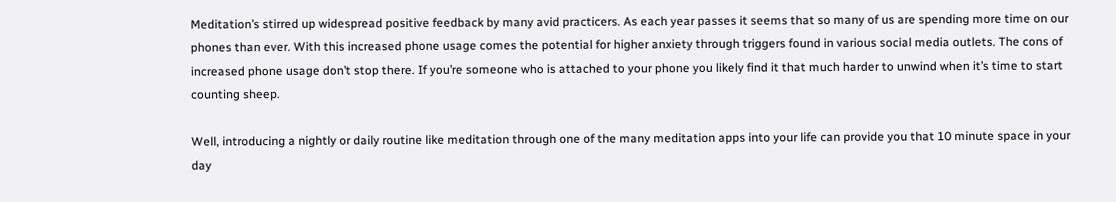Meditation’s stirred up widespread positive feedback by many avid practicers. As each year passes it seems that so many of us are spending more time on our phones than ever. With this increased phone usage comes the potential for higher anxiety through triggers found in various social media outlets. The cons of increased phone usage don’t stop there. If you’re someone who is attached to your phone you likely find it that much harder to unwind when it’s time to start counting sheep.

Well, introducing a nightly or daily routine like meditation through one of the many meditation apps into your life can provide you that 10 minute space in your day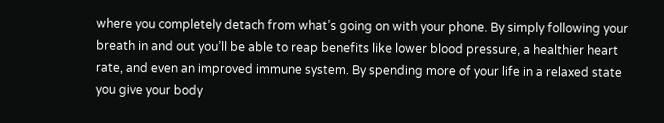where you completely detach from what’s going on with your phone. By simply following your breath in and out you’ll be able to reap benefits like lower blood pressure, a healthier heart rate, and even an improved immune system. By spending more of your life in a relaxed state you give your body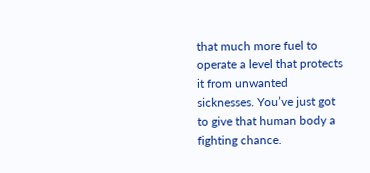that much more fuel to operate a level that protects it from unwanted sicknesses. You’ve just got to give that human body a fighting chance.